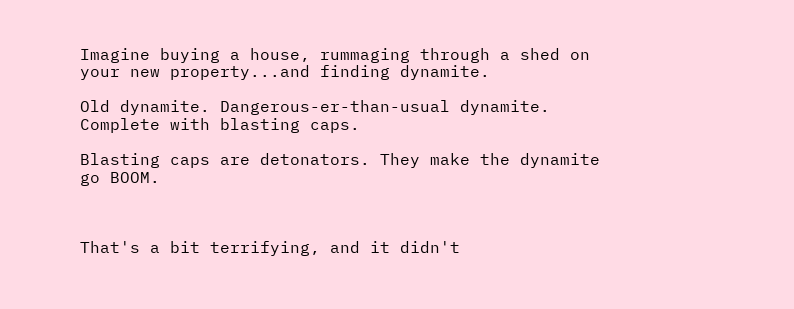Imagine buying a house, rummaging through a shed on your new property...and finding dynamite.

Old dynamite. Dangerous-er-than-usual dynamite. Complete with blasting caps.

Blasting caps are detonators. They make the dynamite go BOOM.



That's a bit terrifying, and it didn't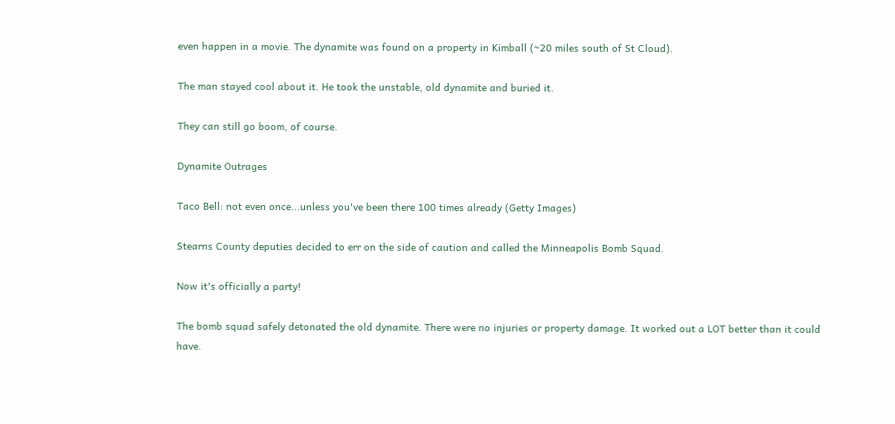even happen in a movie. The dynamite was found on a property in Kimball (~20 miles south of St Cloud).

The man stayed cool about it. He took the unstable, old dynamite and buried it.

They can still go boom, of course.

Dynamite Outrages

Taco Bell: not even once...unless you've been there 100 times already (Getty Images)

Stearns County deputies decided to err on the side of caution and called the Minneapolis Bomb Squad.

Now it's officially a party!

The bomb squad safely detonated the old dynamite. There were no injuries or property damage. It worked out a LOT better than it could have.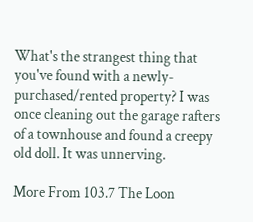What's the strangest thing that you've found with a newly-purchased/rented property? I was once cleaning out the garage rafters of a townhouse and found a creepy old doll. It was unnerving.

More From 103.7 The Loon